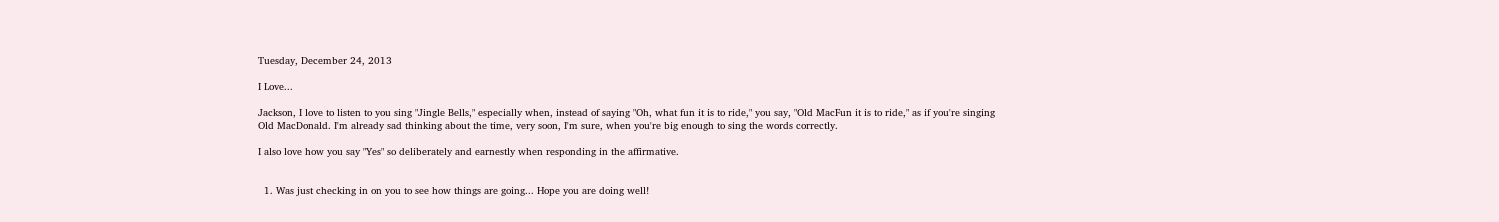Tuesday, December 24, 2013

I Love...

Jackson, I love to listen to you sing "Jingle Bells," especially when, instead of saying "Oh, what fun it is to ride," you say, "Old MacFun it is to ride," as if you're singing Old MacDonald. I'm already sad thinking about the time, very soon, I'm sure, when you're big enough to sing the words correctly.

I also love how you say "Yes" so deliberately and earnestly when responding in the affirmative.


  1. Was just checking in on you to see how things are going... Hope you are doing well!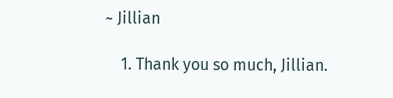~ Jillian

    1. Thank you so much, Jillian.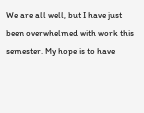We are all well, but I have just been overwhelmed with work this semester. My hope is to have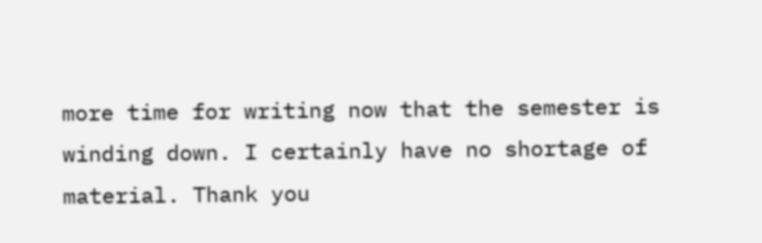more time for writing now that the semester is winding down. I certainly have no shortage of material. Thank you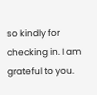so kindly for checking in. I am grateful to you.